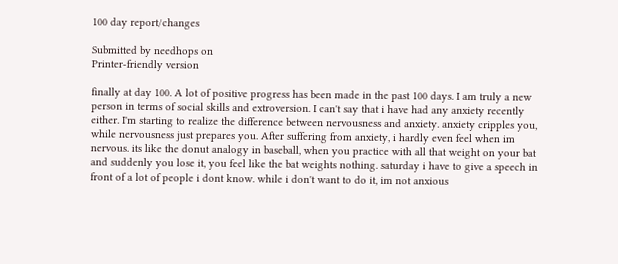100 day report/changes

Submitted by needhops on
Printer-friendly version

finally at day 100. A lot of positive progress has been made in the past 100 days. I am truly a new person in terms of social skills and extroversion. I can't say that i have had any anxiety recently either. I'm starting to realize the difference between nervousness and anxiety. anxiety cripples you, while nervousness just prepares you. After suffering from anxiety, i hardly even feel when im nervous. its like the donut analogy in baseball, when you practice with all that weight on your bat and suddenly you lose it, you feel like the bat weights nothing. saturday i have to give a speech in front of a lot of people i dont know. while i don't want to do it, im not anxious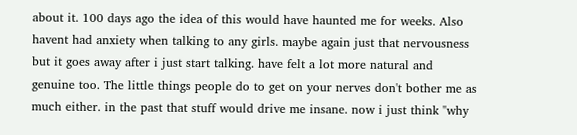about it. 100 days ago the idea of this would have haunted me for weeks. Also havent had anxiety when talking to any girls. maybe again just that nervousness but it goes away after i just start talking. have felt a lot more natural and genuine too. The little things people do to get on your nerves don't bother me as much either. in the past that stuff would drive me insane. now i just think "why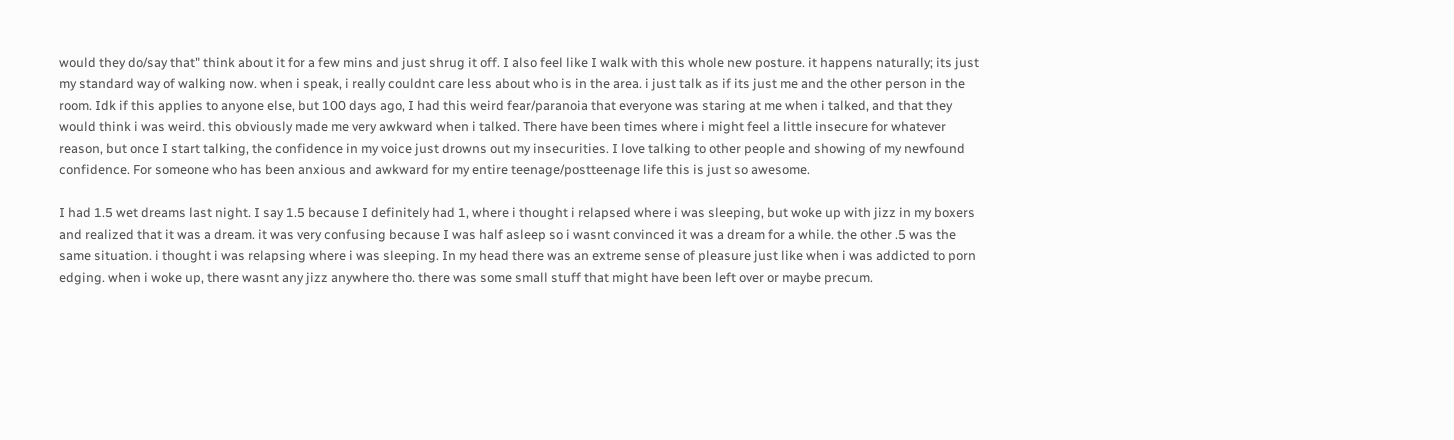would they do/say that" think about it for a few mins and just shrug it off. I also feel like I walk with this whole new posture. it happens naturally; its just my standard way of walking now. when i speak, i really couldnt care less about who is in the area. i just talk as if its just me and the other person in the room. Idk if this applies to anyone else, but 100 days ago, I had this weird fear/paranoia that everyone was staring at me when i talked, and that they would think i was weird. this obviously made me very awkward when i talked. There have been times where i might feel a little insecure for whatever reason, but once I start talking, the confidence in my voice just drowns out my insecurities. I love talking to other people and showing of my newfound confidence. For someone who has been anxious and awkward for my entire teenage/postteenage life this is just so awesome.

I had 1.5 wet dreams last night. I say 1.5 because I definitely had 1, where i thought i relapsed where i was sleeping, but woke up with jizz in my boxers and realized that it was a dream. it was very confusing because I was half asleep so i wasnt convinced it was a dream for a while. the other .5 was the same situation. i thought i was relapsing where i was sleeping. In my head there was an extreme sense of pleasure just like when i was addicted to porn edging. when i woke up, there wasnt any jizz anywhere tho. there was some small stuff that might have been left over or maybe precum.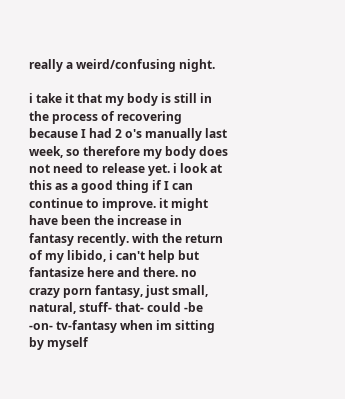really a weird/confusing night.

i take it that my body is still in the process of recovering because I had 2 o's manually last week, so therefore my body does not need to release yet. i look at this as a good thing if I can continue to improve. it might have been the increase in fantasy recently. with the return of my libido, i can't help but fantasize here and there. no crazy porn fantasy, just small, natural, stuff- that- could -be -on- tv-fantasy when im sitting by myself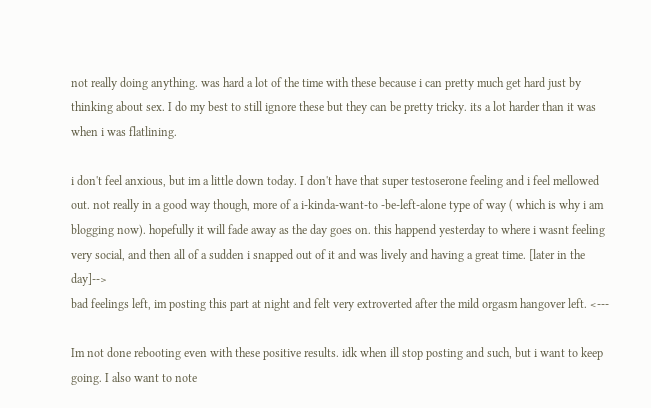not really doing anything. was hard a lot of the time with these because i can pretty much get hard just by thinking about sex. I do my best to still ignore these but they can be pretty tricky. its a lot harder than it was when i was flatlining.

i don't feel anxious, but im a little down today. I don't have that super testoserone feeling and i feel mellowed out. not really in a good way though, more of a i-kinda-want-to -be-left-alone type of way ( which is why i am blogging now). hopefully it will fade away as the day goes on. this happend yesterday to where i wasnt feeling very social, and then all of a sudden i snapped out of it and was lively and having a great time. [later in the day]-->
bad feelings left, im posting this part at night and felt very extroverted after the mild orgasm hangover left. <---

Im not done rebooting even with these positive results. idk when ill stop posting and such, but i want to keep going. I also want to note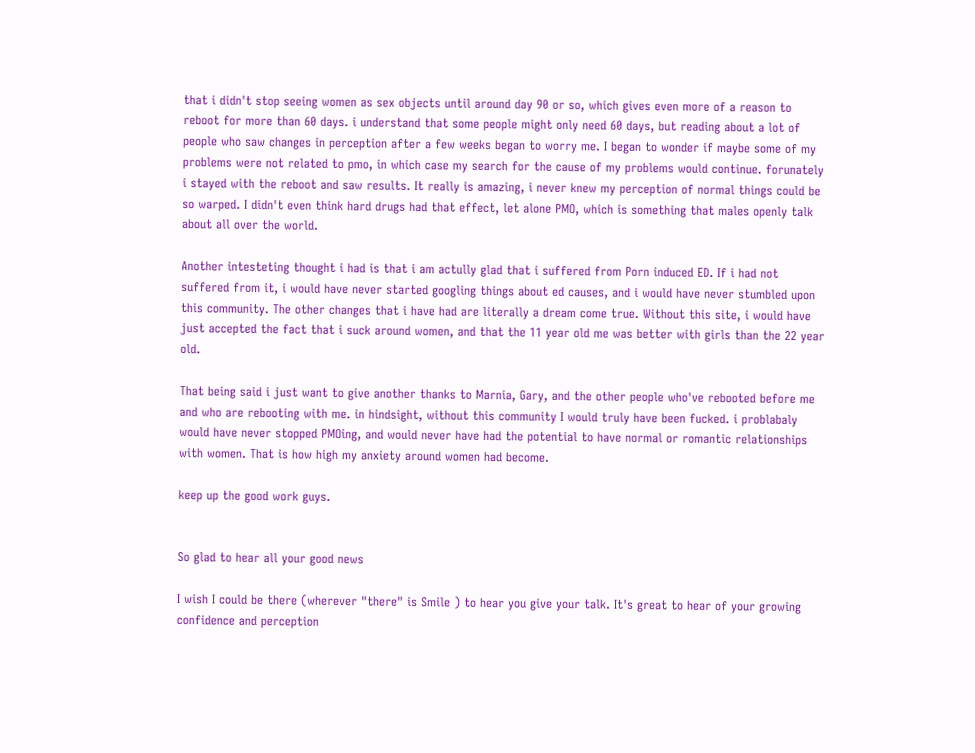that i didn't stop seeing women as sex objects until around day 90 or so, which gives even more of a reason to reboot for more than 60 days. i understand that some people might only need 60 days, but reading about a lot of people who saw changes in perception after a few weeks began to worry me. I began to wonder if maybe some of my problems were not related to pmo, in which case my search for the cause of my problems would continue. forunately i stayed with the reboot and saw results. It really is amazing, i never knew my perception of normal things could be so warped. I didn't even think hard drugs had that effect, let alone PMO, which is something that males openly talk about all over the world.

Another intesteting thought i had is that i am actully glad that i suffered from Porn induced ED. If i had not suffered from it, i would have never started googling things about ed causes, and i would have never stumbled upon this community. The other changes that i have had are literally a dream come true. Without this site, i would have just accepted the fact that i suck around women, and that the 11 year old me was better with girls than the 22 year old.

That being said i just want to give another thanks to Marnia, Gary, and the other people who've rebooted before me and who are rebooting with me. in hindsight, without this community I would truly have been fucked. i problabaly would have never stopped PMOing, and would never have had the potential to have normal or romantic relationships with women. That is how high my anxiety around women had become.

keep up the good work guys.


So glad to hear all your good news

I wish I could be there (wherever "there" is Smile ) to hear you give your talk. It's great to hear of your growing confidence and perception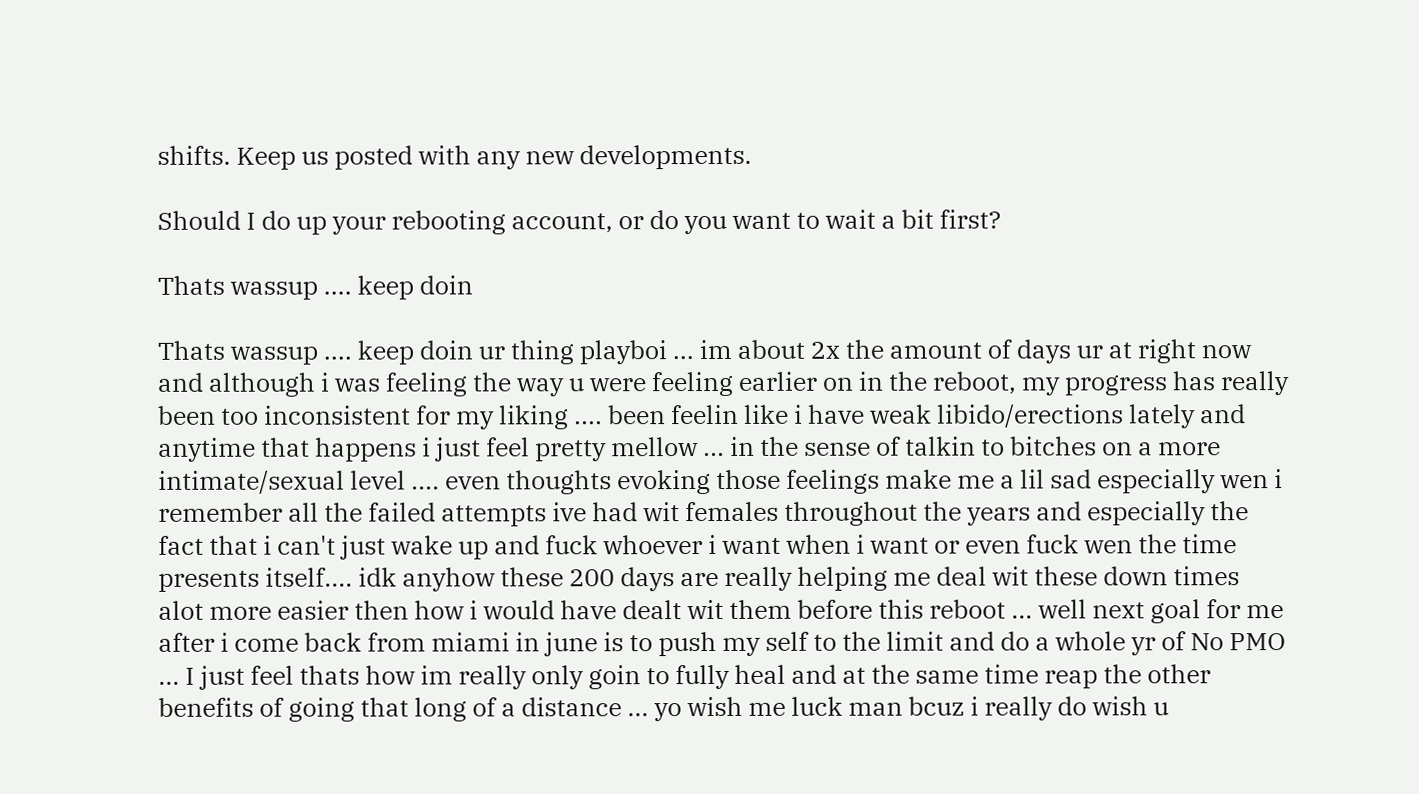shifts. Keep us posted with any new developments.

Should I do up your rebooting account, or do you want to wait a bit first?

Thats wassup .... keep doin

Thats wassup .... keep doin ur thing playboi ... im about 2x the amount of days ur at right now and although i was feeling the way u were feeling earlier on in the reboot, my progress has really been too inconsistent for my liking .... been feelin like i have weak libido/erections lately and anytime that happens i just feel pretty mellow ... in the sense of talkin to bitches on a more intimate/sexual level .... even thoughts evoking those feelings make me a lil sad especially wen i remember all the failed attempts ive had wit females throughout the years and especially the fact that i can't just wake up and fuck whoever i want when i want or even fuck wen the time presents itself.... idk anyhow these 200 days are really helping me deal wit these down times alot more easier then how i would have dealt wit them before this reboot ... well next goal for me after i come back from miami in june is to push my self to the limit and do a whole yr of No PMO ... I just feel thats how im really only goin to fully heal and at the same time reap the other benefits of going that long of a distance ... yo wish me luck man bcuz i really do wish u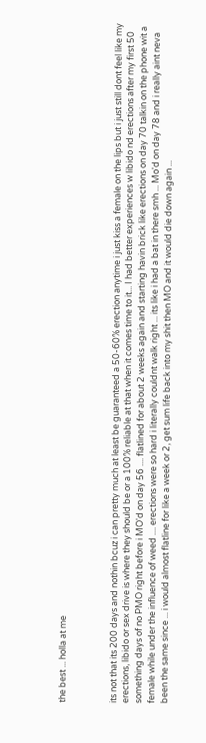the best ... holla at me



its not that its 200 days and nothin bcuz i can pretty much at least be guaranteed a 50-60% erection anytime i just kiss a female on the lips but i just still dont feel like my erections, libido or sex drive is where they should be or a 100% reliable at that when it comes time to it... I had better experiences w libido nd erections after my first 50 something days of no PMO right before i MO'd on day 56 .... flatlined for about 2 weeks again and starting havin brick like erections on day 70 talkin on the phone wit a female while under the influence of weed .... erections were so hard i literally couldnt walk right ... its like i had a bat in there smh ... Mo'd on day 78 and i really aint neva been the same since ... i would almost flatline for like a week or 2, get sum life back into my shit then MO and it would die down again ...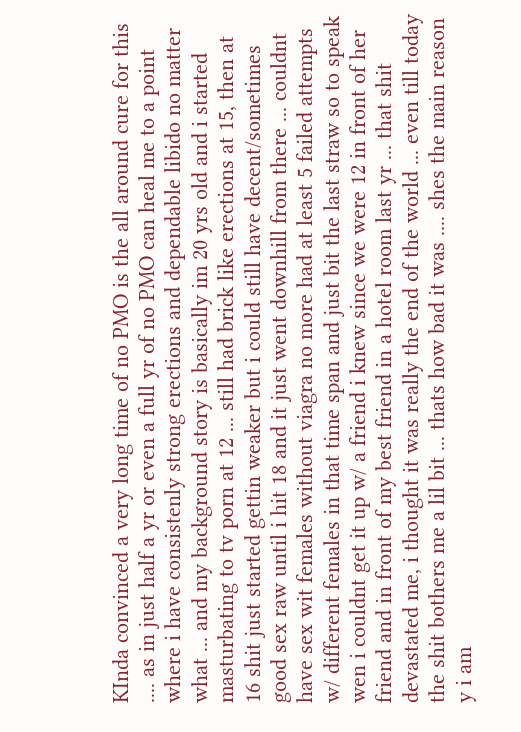KInda convinced a very long time of no PMO is the all around cure for this .... as in just half a yr or even a full yr of no PMO can heal me to a point where i have consistenly strong erections and dependable libido no matter what ... and my background story is basically im 20 yrs old and i started masturbating to tv porn at 12 ... still had brick like erections at 15, then at 16 shit just started gettin weaker but i could still have decent/sometimes good sex raw until i hit 18 and it just went downhill from there ... couldnt have sex wit females without viagra no more had at least 5 failed attempts w/ different females in that time span and just bit the last straw so to speak wen i couldnt get it up w/ a friend i knew since we were 12 in front of her friend and in front of my best friend in a hotel room last yr ... that shit devastated me, i thought it was really the end of the world ... even till today the shit bothers me a lil bit ... thats how bad it was .... shes the main reason y i am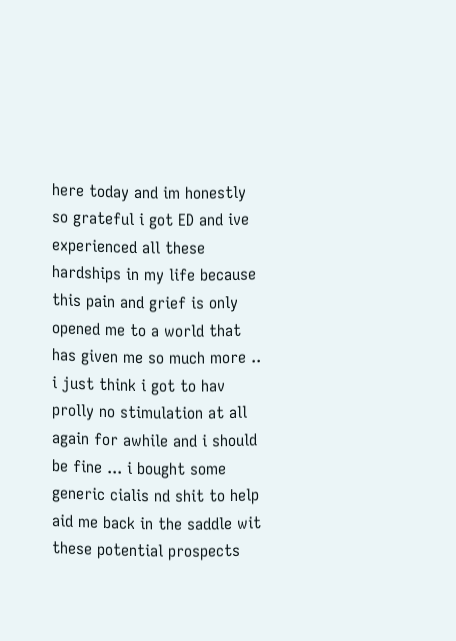here today and im honestly so grateful i got ED and ive experienced all these hardships in my life because this pain and grief is only opened me to a world that has given me so much more .. i just think i got to hav prolly no stimulation at all again for awhile and i should be fine ... i bought some generic cialis nd shit to help aid me back in the saddle wit these potential prospects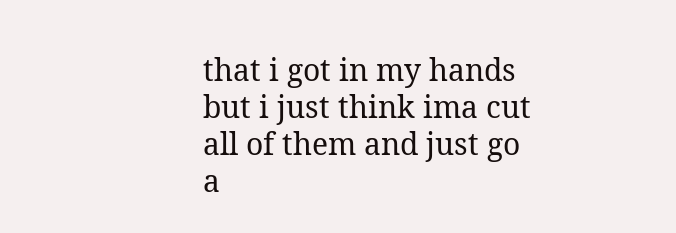that i got in my hands but i just think ima cut all of them and just go a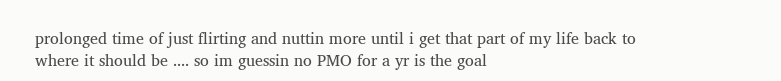prolonged time of just flirting and nuttin more until i get that part of my life back to where it should be .... so im guessin no PMO for a yr is the goal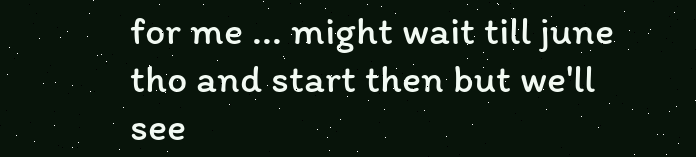for me ... might wait till june tho and start then but we'll see